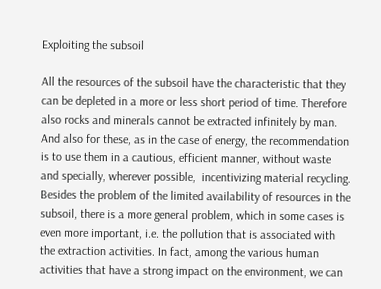Exploiting the subsoil

All the resources of the subsoil have the characteristic that they can be depleted in a more or less short period of time. Therefore also rocks and minerals cannot be extracted infinitely by man. And also for these, as in the case of energy, the recommendation is to use them in a cautious, efficient manner, without waste  and specially, wherever possible,  incentivizing material recycling.
Besides the problem of the limited availability of resources in the subsoil, there is a more general problem, which in some cases is even more important, i.e. the pollution that is associated with the extraction activities. In fact, among the various human activities that have a strong impact on the environment, we can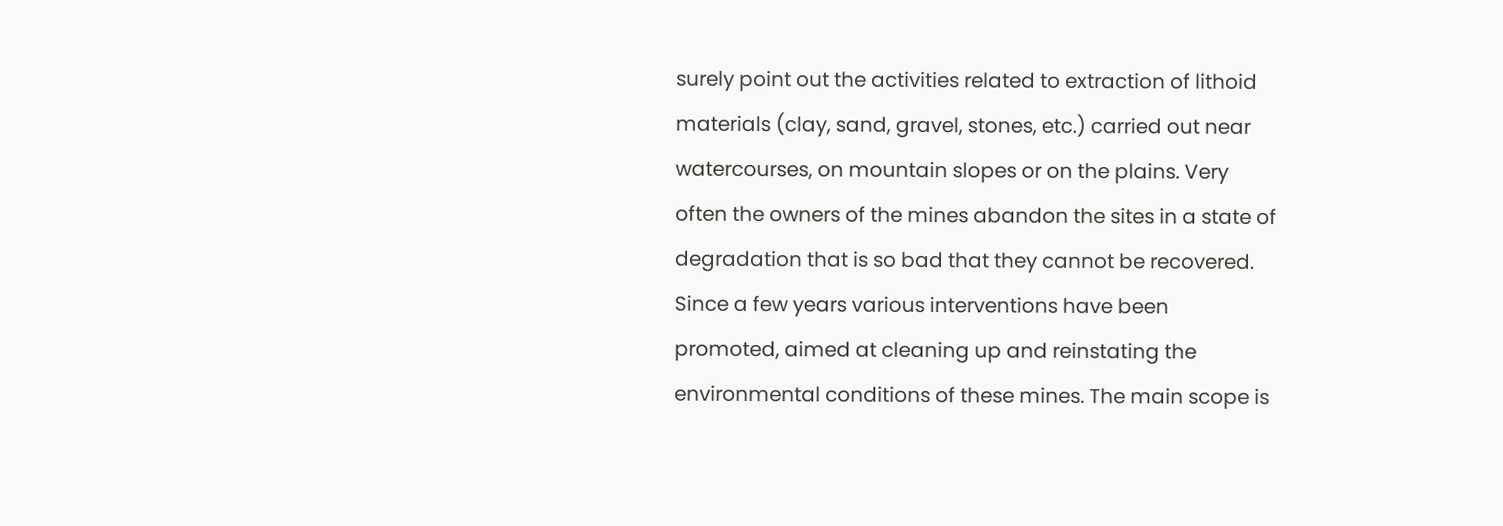surely point out the activities related to extraction of lithoid materials (clay, sand, gravel, stones, etc.) carried out near watercourses, on mountain slopes or on the plains. Very often the owners of the mines abandon the sites in a state of degradation that is so bad that they cannot be recovered. Since a few years various interventions have been promoted, aimed at cleaning up and reinstating the environmental conditions of these mines. The main scope is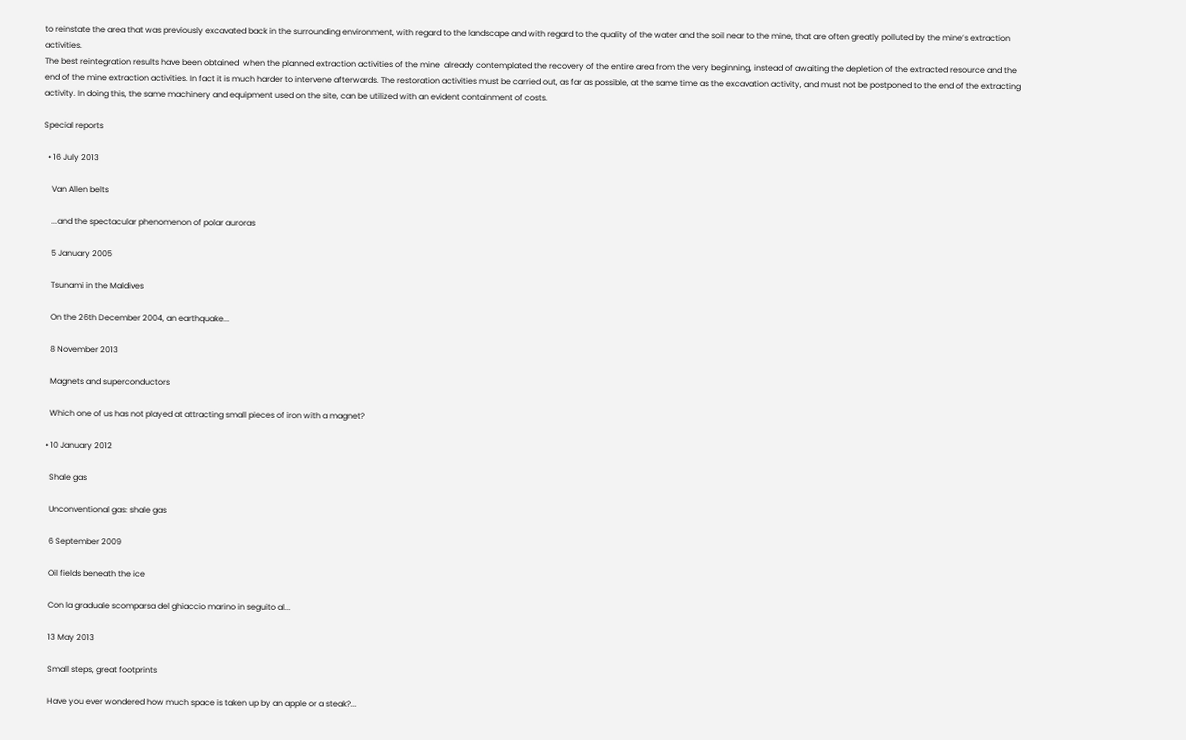to reinstate the area that was previously excavated back in the surrounding environment, with regard to the landscape and with regard to the quality of the water and the soil near to the mine, that are often greatly polluted by the mine’s extraction activities.
The best reintegration results have been obtained  when the planned extraction activities of the mine  already contemplated the recovery of the entire area from the very beginning, instead of awaiting the depletion of the extracted resource and the end of the mine extraction activities. In fact it is much harder to intervene afterwards. The restoration activities must be carried out, as far as possible, at the same time as the excavation activity, and must not be postponed to the end of the extracting activity. In doing this, the same machinery and equipment used on the site, can be utilized with an evident containment of costs.

Special reports

  • 16 July 2013

    Van Allen belts

    ...and the spectacular phenomenon of polar auroras

    5 January 2005

    Tsunami in the Maldives

    On the 26th December 2004, an earthquake...

    8 November 2013

    Magnets and superconductors

    Which one of us has not played at attracting small pieces of iron with a magnet?

  • 10 January 2012

    Shale gas

    Unconventional gas: shale gas

    6 September 2009

    Oil fields beneath the ice

    Con la graduale scomparsa del ghiaccio marino in seguito al...

    13 May 2013

    Small steps, great footprints

    Have you ever wondered how much space is taken up by an apple or a steak?...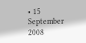• 15 September 2008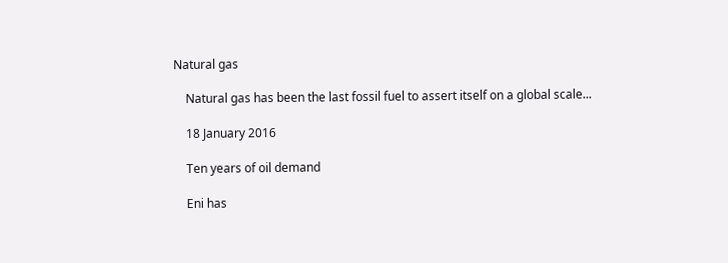Natural gas

    Natural gas has been the last fossil fuel to assert itself on a global scale...

    18 January 2016

    Ten years of oil demand

    Eni has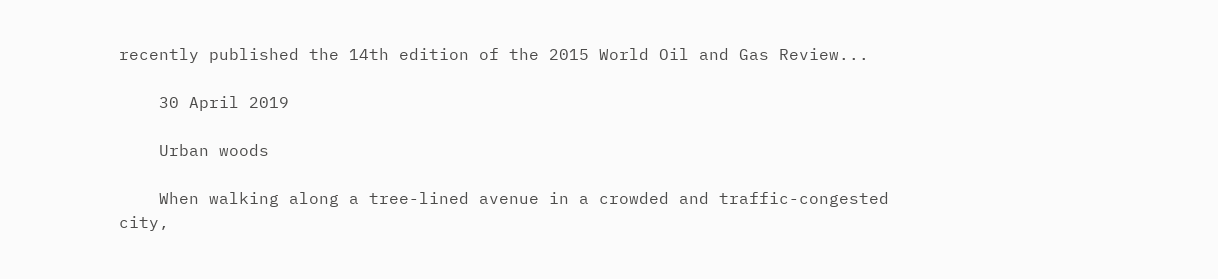recently published the 14th edition of the 2015 World Oil and Gas Review...

    30 April 2019

    Urban woods

    When walking along a tree-lined avenue in a crowded and traffic-congested city,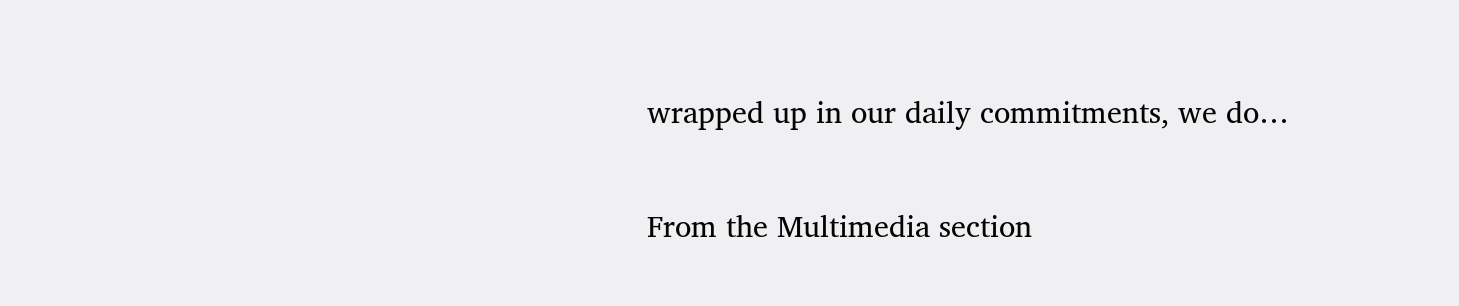wrapped up in our daily commitments, we do…

From the Multimedia section